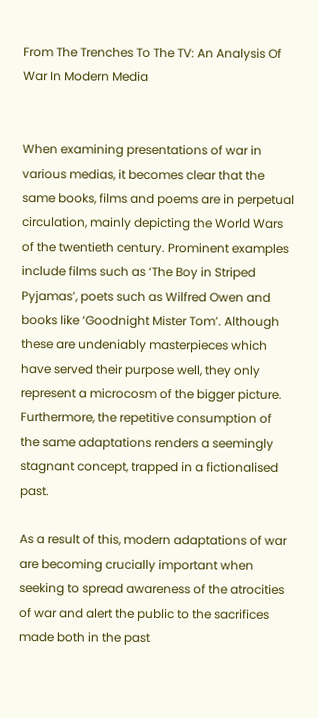From The Trenches To The TV: An Analysis Of War In Modern Media


When examining presentations of war in various medias, it becomes clear that the same books, films and poems are in perpetual circulation, mainly depicting the World Wars of the twentieth century. Prominent examples include films such as ‘The Boy in Striped Pyjamas’, poets such as Wilfred Owen and books like ‘Goodnight Mister Tom’. Although these are undeniably masterpieces which have served their purpose well, they only represent a microcosm of the bigger picture. Furthermore, the repetitive consumption of the same adaptations renders a seemingly stagnant concept, trapped in a fictionalised past.

As a result of this, modern adaptations of war are becoming crucially important when seeking to spread awareness of the atrocities of war and alert the public to the sacrifices made both in the past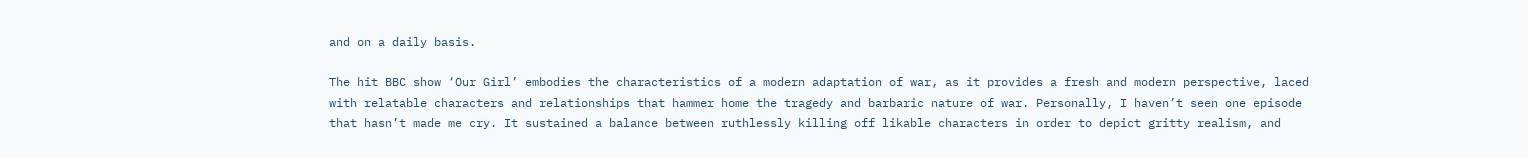and on a daily basis.

The hit BBC show ‘Our Girl’ embodies the characteristics of a modern adaptation of war, as it provides a fresh and modern perspective, laced with relatable characters and relationships that hammer home the tragedy and barbaric nature of war. Personally, I haven’t seen one episode that hasn’t made me cry. It sustained a balance between ruthlessly killing off likable characters in order to depict gritty realism, and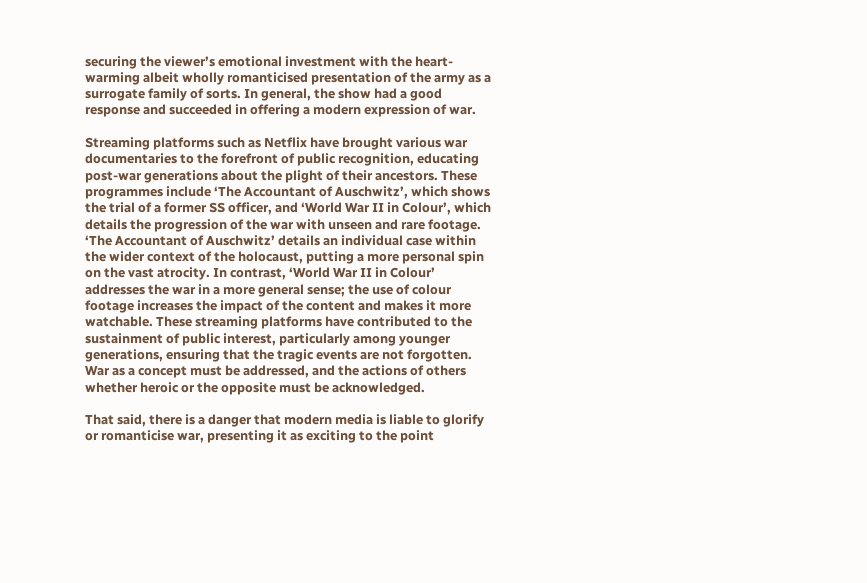securing the viewer’s emotional investment with the heart-warming albeit wholly romanticised presentation of the army as a surrogate family of sorts. In general, the show had a good response and succeeded in offering a modern expression of war.

Streaming platforms such as Netflix have brought various war documentaries to the forefront of public recognition, educating post-war generations about the plight of their ancestors. These programmes include ‘The Accountant of Auschwitz’, which shows the trial of a former SS officer, and ‘World War II in Colour’, which details the progression of the war with unseen and rare footage. ‘The Accountant of Auschwitz’ details an individual case within the wider context of the holocaust, putting a more personal spin on the vast atrocity. In contrast, ‘World War II in Colour’ addresses the war in a more general sense; the use of colour footage increases the impact of the content and makes it more watchable. These streaming platforms have contributed to the sustainment of public interest, particularly among younger generations, ensuring that the tragic events are not forgotten. War as a concept must be addressed, and the actions of others whether heroic or the opposite must be acknowledged.

That said, there is a danger that modern media is liable to glorify or romanticise war, presenting it as exciting to the point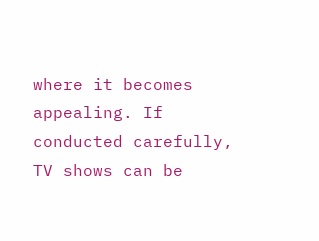where it becomes appealing. If conducted carefully, TV shows can be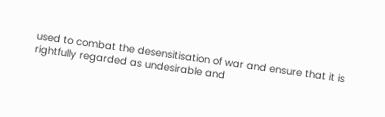used to combat the desensitisation of war and ensure that it is rightfully regarded as undesirable and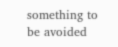something to be avoided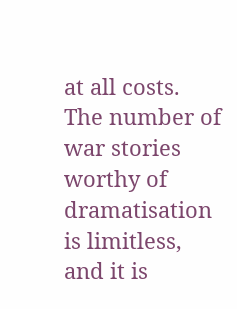at all costs. The number of war stories worthy of dramatisation is limitless, and it is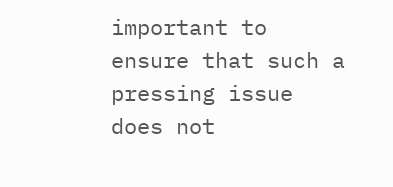important to ensure that such a pressing issue does not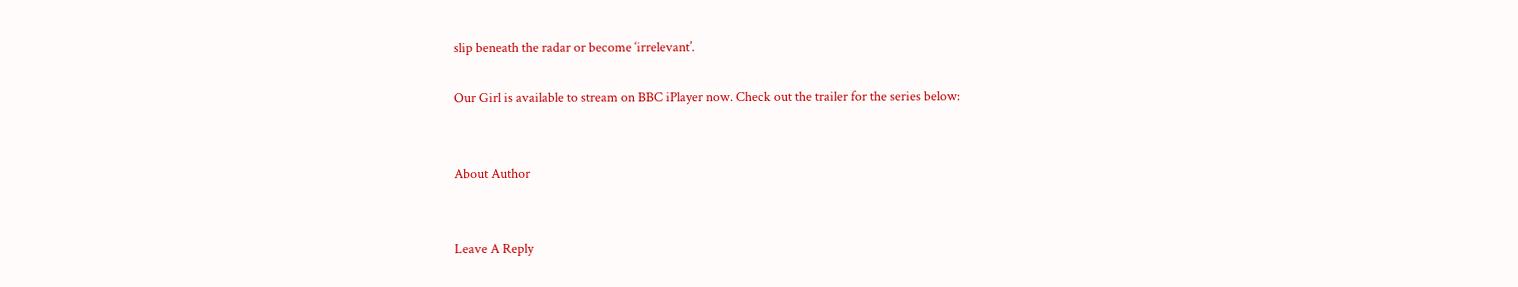slip beneath the radar or become ‘irrelevant’.

Our Girl is available to stream on BBC iPlayer now. Check out the trailer for the series below:


About Author


Leave A Reply